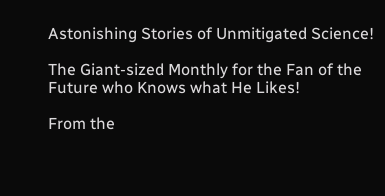Astonishing Stories of Unmitigated Science!

The Giant-sized Monthly for the Fan of the Future who Knows what He Likes!

From the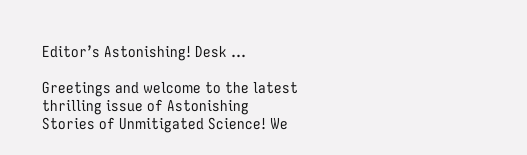Editor’s Astonishing! Desk ...

Greetings and welcome to the latest thrilling issue of Astonishing Stories of Unmitigated Science! We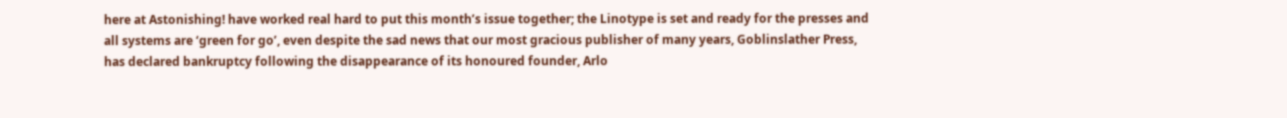here at Astonishing! have worked real hard to put this month’s issue together; the Linotype is set and ready for the presses and all systems are ‘green for go’, even despite the sad news that our most gracious publisher of many years, Goblinslather Press, has declared bankruptcy following the disappearance of its honoured founder, Arlo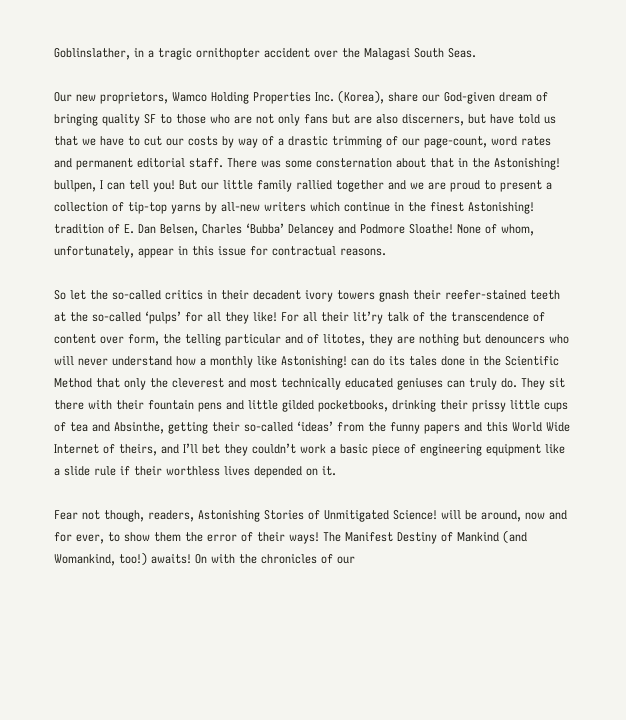Goblinslather, in a tragic ornithopter accident over the Malagasi South Seas.

Our new proprietors, Wamco Holding Properties Inc. (Korea), share our God-given dream of bringing quality SF to those who are not only fans but are also discerners, but have told us that we have to cut our costs by way of a drastic trimming of our page-count, word rates and permanent editorial staff. There was some consternation about that in the Astonishing! bullpen, I can tell you! But our little family rallied together and we are proud to present a collection of tip-top yarns by all-new writers which continue in the finest Astonishing! tradition of E. Dan Belsen, Charles ‘Bubba’ Delancey and Podmore Sloathe! None of whom, unfortunately, appear in this issue for contractual reasons.

So let the so-called critics in their decadent ivory towers gnash their reefer-stained teeth at the so-called ‘pulps’ for all they like! For all their lit’ry talk of the transcendence of content over form, the telling particular and of litotes, they are nothing but denouncers who will never understand how a monthly like Astonishing! can do its tales done in the Scientific Method that only the cleverest and most technically educated geniuses can truly do. They sit there with their fountain pens and little gilded pocketbooks, drinking their prissy little cups of tea and Absinthe, getting their so-called ‘ideas’ from the funny papers and this World Wide Internet of theirs, and I’ll bet they couldn’t work a basic piece of engineering equipment like a slide rule if their worthless lives depended on it.

Fear not though, readers, Astonishing Stories of Unmitigated Science! will be around, now and for ever, to show them the error of their ways! The Manifest Destiny of Mankind (and Womankind, too!) awaits! On with the chronicles of our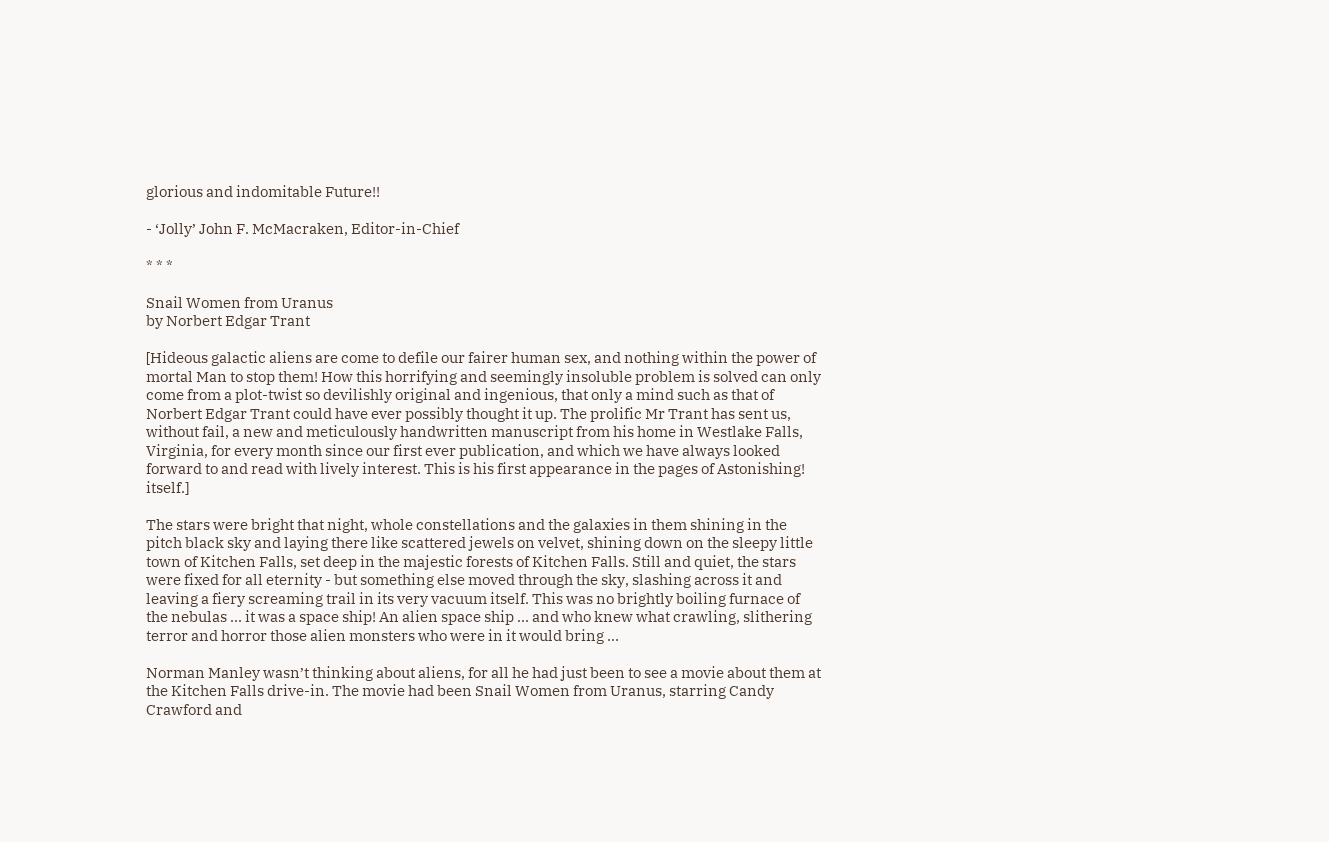glorious and indomitable Future!!

- ‘Jolly’ John F. McMacraken, Editor-in-Chief

* * *

Snail Women from Uranus
by Norbert Edgar Trant

[Hideous galactic aliens are come to defile our fairer human sex, and nothing within the power of mortal Man to stop them! How this horrifying and seemingly insoluble problem is solved can only come from a plot-twist so devilishly original and ingenious, that only a mind such as that of Norbert Edgar Trant could have ever possibly thought it up. The prolific Mr Trant has sent us, without fail, a new and meticulously handwritten manuscript from his home in Westlake Falls, Virginia, for every month since our first ever publication, and which we have always looked forward to and read with lively interest. This is his first appearance in the pages of Astonishing! itself.]

The stars were bright that night, whole constellations and the galaxies in them shining in the pitch black sky and laying there like scattered jewels on velvet, shining down on the sleepy little town of Kitchen Falls, set deep in the majestic forests of Kitchen Falls. Still and quiet, the stars were fixed for all eternity - but something else moved through the sky, slashing across it and leaving a fiery screaming trail in its very vacuum itself. This was no brightly boiling furnace of the nebulas ... it was a space ship! An alien space ship ... and who knew what crawling, slithering terror and horror those alien monsters who were in it would bring ...

Norman Manley wasn’t thinking about aliens, for all he had just been to see a movie about them at the Kitchen Falls drive-in. The movie had been Snail Women from Uranus, starring Candy Crawford and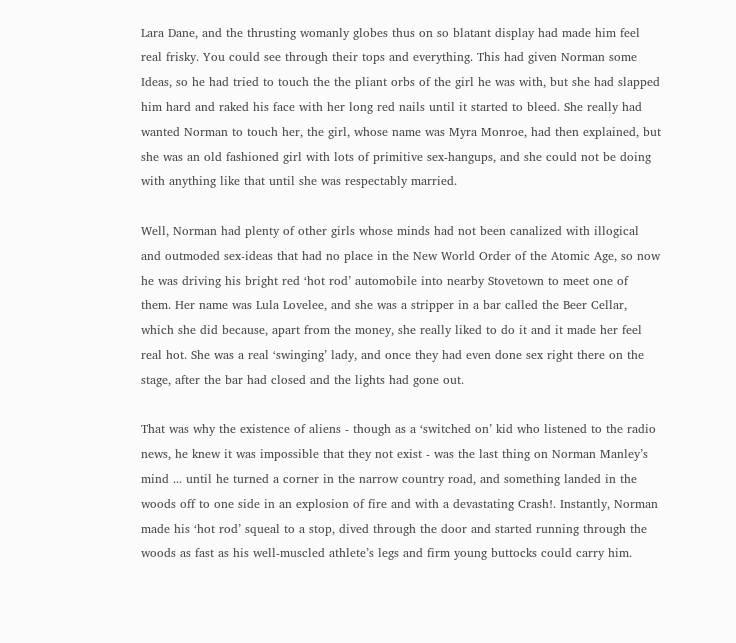Lara Dane, and the thrusting womanly globes thus on so blatant display had made him feel real frisky. You could see through their tops and everything. This had given Norman some Ideas, so he had tried to touch the the pliant orbs of the girl he was with, but she had slapped him hard and raked his face with her long red nails until it started to bleed. She really had wanted Norman to touch her, the girl, whose name was Myra Monroe, had then explained, but she was an old fashioned girl with lots of primitive sex-hangups, and she could not be doing with anything like that until she was respectably married.

Well, Norman had plenty of other girls whose minds had not been canalized with illogical and outmoded sex-ideas that had no place in the New World Order of the Atomic Age, so now he was driving his bright red ‘hot rod’ automobile into nearby Stovetown to meet one of them. Her name was Lula Lovelee, and she was a stripper in a bar called the Beer Cellar, which she did because, apart from the money, she really liked to do it and it made her feel real hot. She was a real ‘swinging’ lady, and once they had even done sex right there on the stage, after the bar had closed and the lights had gone out.

That was why the existence of aliens - though as a ‘switched on’ kid who listened to the radio news, he knew it was impossible that they not exist - was the last thing on Norman Manley’s mind ... until he turned a corner in the narrow country road, and something landed in the woods off to one side in an explosion of fire and with a devastating Crash!. Instantly, Norman made his ‘hot rod’ squeal to a stop, dived through the door and started running through the woods as fast as his well-muscled athlete’s legs and firm young buttocks could carry him.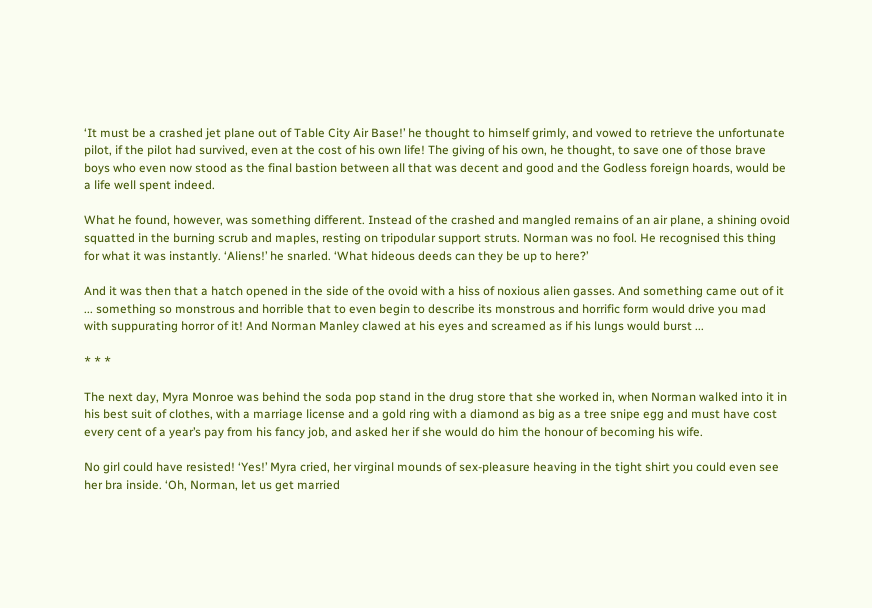‘It must be a crashed jet plane out of Table City Air Base!’ he thought to himself grimly, and vowed to retrieve the unfortunate pilot, if the pilot had survived, even at the cost of his own life! The giving of his own, he thought, to save one of those brave boys who even now stood as the final bastion between all that was decent and good and the Godless foreign hoards, would be a life well spent indeed.

What he found, however, was something different. Instead of the crashed and mangled remains of an air plane, a shining ovoid squatted in the burning scrub and maples, resting on tripodular support struts. Norman was no fool. He recognised this thing for what it was instantly. ‘Aliens!’ he snarled. ‘What hideous deeds can they be up to here?’

And it was then that a hatch opened in the side of the ovoid with a hiss of noxious alien gasses. And something came out of it ... something so monstrous and horrible that to even begin to describe its monstrous and horrific form would drive you mad with suppurating horror of it! And Norman Manley clawed at his eyes and screamed as if his lungs would burst ...

* * *

The next day, Myra Monroe was behind the soda pop stand in the drug store that she worked in, when Norman walked into it in his best suit of clothes, with a marriage license and a gold ring with a diamond as big as a tree snipe egg and must have cost every cent of a year’s pay from his fancy job, and asked her if she would do him the honour of becoming his wife.

No girl could have resisted! ‘Yes!’ Myra cried, her virginal mounds of sex-pleasure heaving in the tight shirt you could even see her bra inside. ‘Oh, Norman, let us get married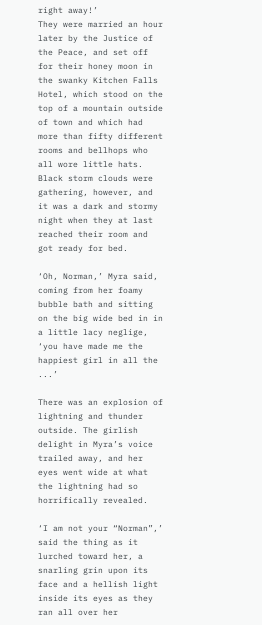right away!’
They were married an hour later by the Justice of the Peace, and set off for their honey moon in the swanky Kitchen Falls Hotel, which stood on the top of a mountain outside of town and which had more than fifty different rooms and bellhops who all wore little hats. Black storm clouds were gathering, however, and it was a dark and stormy night when they at last reached their room and got ready for bed.

‘Oh, Norman,’ Myra said, coming from her foamy bubble bath and sitting on the big wide bed in in a little lacy neglige, ‘you have made me the happiest girl in all the ...’

There was an explosion of lightning and thunder outside. The girlish delight in Myra’s voice trailed away, and her eyes went wide at what the lightning had so horrifically revealed.

‘I am not your “Norman”,’ said the thing as it lurched toward her, a snarling grin upon its face and a hellish light inside its eyes as they ran all over her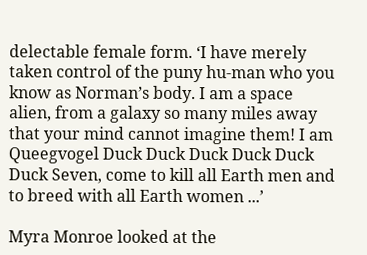delectable female form. ‘I have merely taken control of the puny hu-man who you know as Norman’s body. I am a space alien, from a galaxy so many miles away that your mind cannot imagine them! I am Queegvogel Duck Duck Duck Duck Duck Duck Seven, come to kill all Earth men and to breed with all Earth women ...’

Myra Monroe looked at the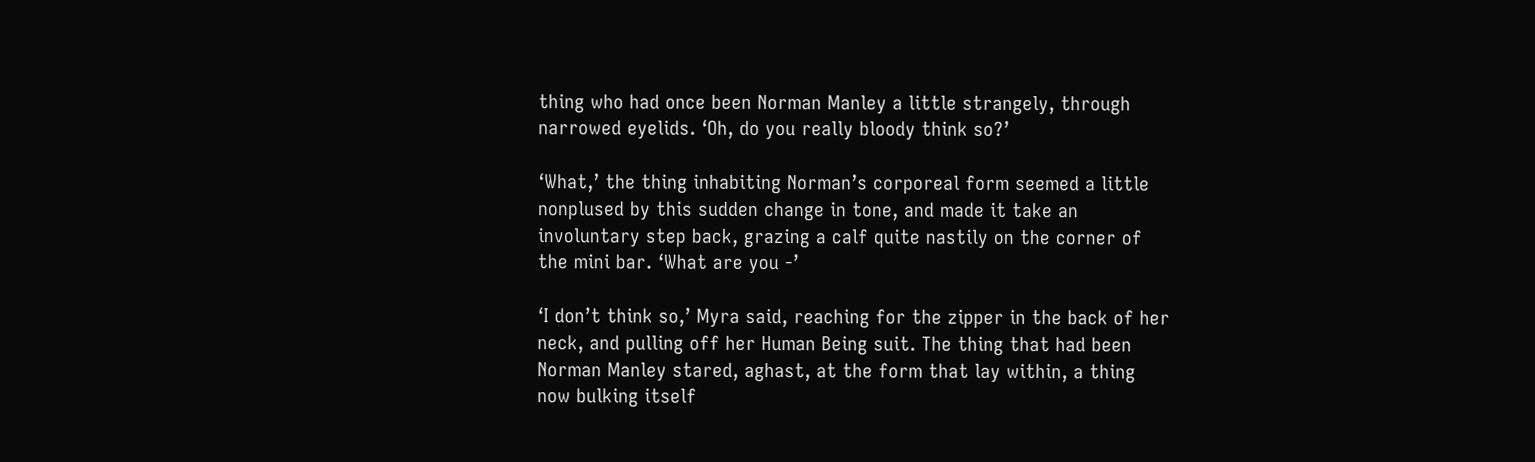thing who had once been Norman Manley a little strangely, through narrowed eyelids. ‘Oh, do you really bloody think so?’

‘What,’ the thing inhabiting Norman’s corporeal form seemed a little nonplused by this sudden change in tone, and made it take an involuntary step back, grazing a calf quite nastily on the corner of the mini bar. ‘What are you -’

‘I don’t think so,’ Myra said, reaching for the zipper in the back of her neck, and pulling off her Human Being suit. The thing that had been Norman Manley stared, aghast, at the form that lay within, a thing now bulking itself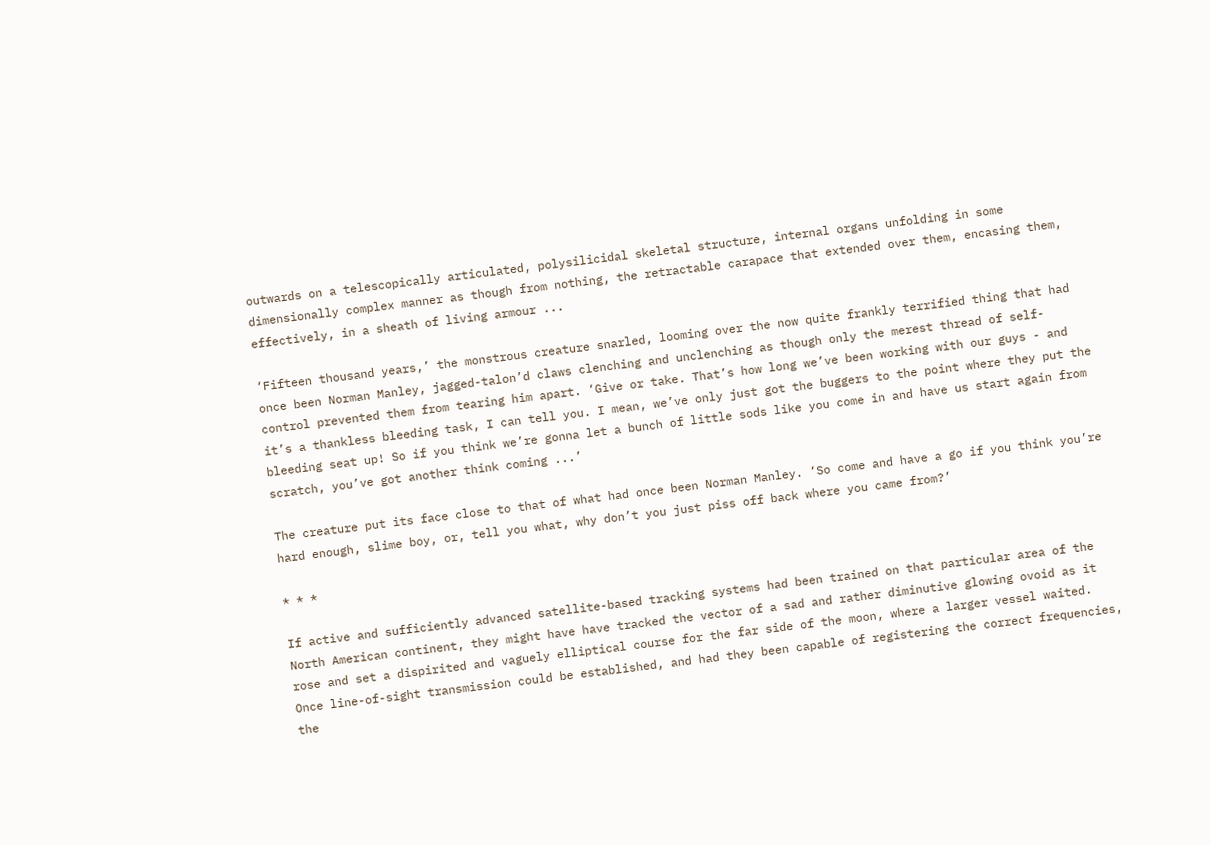outwards on a telescopically articulated, polysilicidal skeletal structure, internal organs unfolding in some dimensionally complex manner as though from nothing, the retractable carapace that extended over them, encasing them, effectively, in a sheath of living armour ...

‘Fifteen thousand years,’ the monstrous creature snarled, looming over the now quite frankly terrified thing that had once been Norman Manley, jagged-talon’d claws clenching and unclenching as though only the merest thread of self-control prevented them from tearing him apart. ‘Give or take. That’s how long we’ve been working with our guys - and it’s a thankless bleeding task, I can tell you. I mean, we’ve only just got the buggers to the point where they put the bleeding seat up! So if you think we’re gonna let a bunch of little sods like you come in and have us start again from scratch, you’ve got another think coming ...’

The creature put its face close to that of what had once been Norman Manley. ‘So come and have a go if you think you’re hard enough, slime boy, or, tell you what, why don’t you just piss off back where you came from?’

* * *

If active and sufficiently advanced satellite-based tracking systems had been trained on that particular area of the North American continent, they might have have tracked the vector of a sad and rather diminutive glowing ovoid as it rose and set a dispirited and vaguely elliptical course for the far side of the moon, where a larger vessel waited. Once line-of-sight transmission could be established, and had they been capable of registering the correct frequencies, the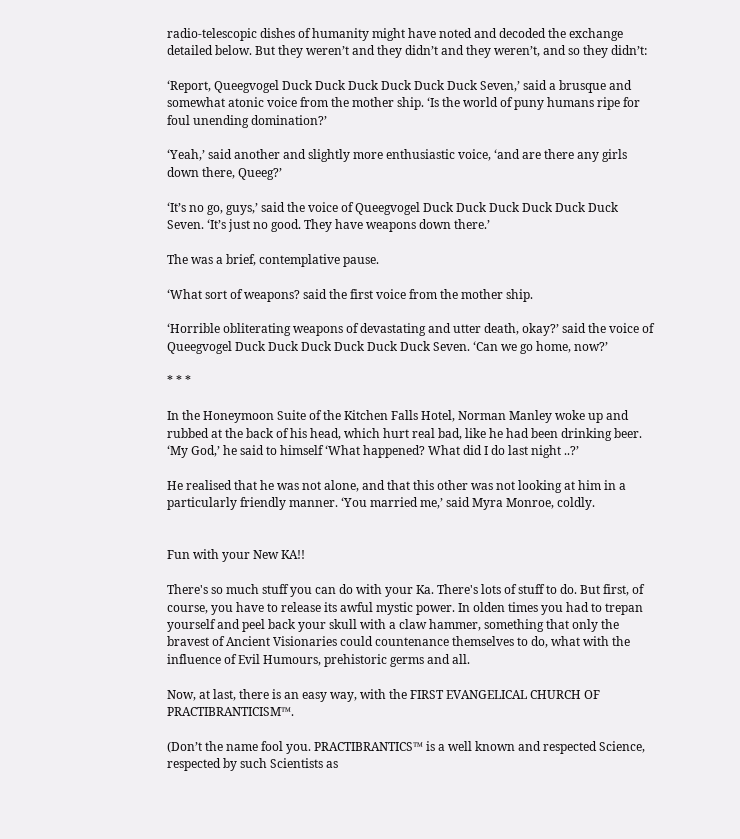radio-telescopic dishes of humanity might have noted and decoded the exchange detailed below. But they weren’t and they didn’t and they weren’t, and so they didn’t:

‘Report, Queegvogel Duck Duck Duck Duck Duck Duck Seven,’ said a brusque and somewhat atonic voice from the mother ship. ‘Is the world of puny humans ripe for foul unending domination?’

‘Yeah,’ said another and slightly more enthusiastic voice, ‘and are there any girls down there, Queeg?’

‘It’s no go, guys,’ said the voice of Queegvogel Duck Duck Duck Duck Duck Duck Seven. ‘It’s just no good. They have weapons down there.’

The was a brief, contemplative pause.

‘What sort of weapons? said the first voice from the mother ship.

‘Horrible obliterating weapons of devastating and utter death, okay?’ said the voice of Queegvogel Duck Duck Duck Duck Duck Duck Seven. ‘Can we go home, now?’

* * *

In the Honeymoon Suite of the Kitchen Falls Hotel, Norman Manley woke up and rubbed at the back of his head, which hurt real bad, like he had been drinking beer. ‘My God,’ he said to himself ‘What happened? What did I do last night ..?’

He realised that he was not alone, and that this other was not looking at him in a particularly friendly manner. ‘You married me,’ said Myra Monroe, coldly.


Fun with your New KA!!

There's so much stuff you can do with your Ka. There's lots of stuff to do. But first, of course, you have to release its awful mystic power. In olden times you had to trepan yourself and peel back your skull with a claw hammer, something that only the bravest of Ancient Visionaries could countenance themselves to do, what with the influence of Evil Humours, prehistoric germs and all.

Now, at last, there is an easy way, with the FIRST EVANGELICAL CHURCH OF PRACTIBRANTICISM™.

(Don’t the name fool you. PRACTIBRANTICS™ is a well known and respected Science, respected by such Scientists as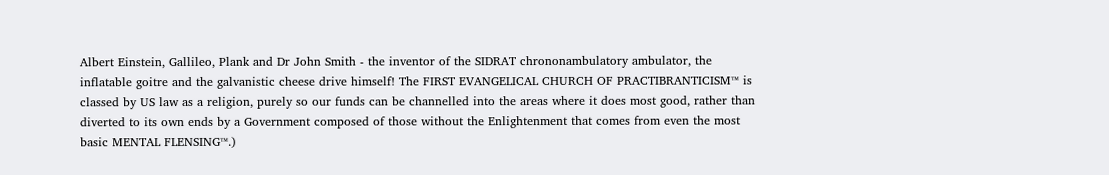Albert Einstein, Gallileo, Plank and Dr John Smith - the inventor of the SIDRAT chrononambulatory ambulator, the inflatable goitre and the galvanistic cheese drive himself! The FIRST EVANGELICAL CHURCH OF PRACTIBRANTICISM™ is classed by US law as a religion, purely so our funds can be channelled into the areas where it does most good, rather than diverted to its own ends by a Government composed of those without the Enlightenment that comes from even the most basic MENTAL FLENSING™.)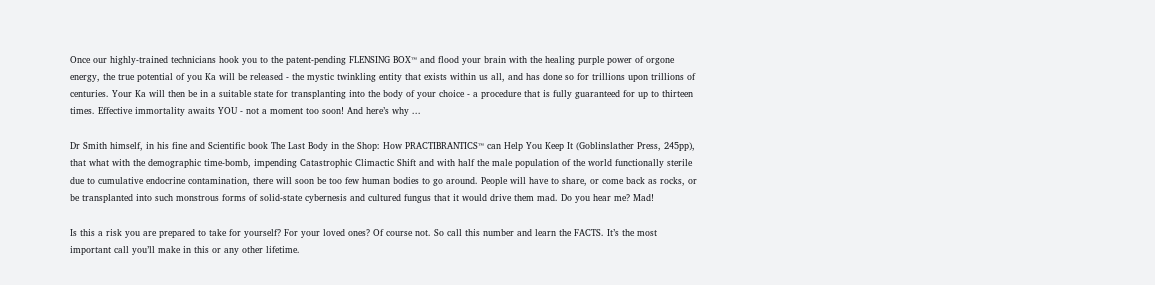Once our highly-trained technicians hook you to the patent-pending FLENSING BOX™ and flood your brain with the healing purple power of orgone energy, the true potential of you Ka will be released - the mystic twinkling entity that exists within us all, and has done so for trillions upon trillions of centuries. Your Ka will then be in a suitable state for transplanting into the body of your choice - a procedure that is fully guaranteed for up to thirteen times. Effective immortality awaits YOU - not a moment too soon! And here’s why ...

Dr Smith himself, in his fine and Scientific book The Last Body in the Shop: How PRACTIBRANTICS™ can Help You Keep It (Goblinslather Press, 245pp), that what with the demographic time-bomb, impending Catastrophic Climactic Shift and with half the male population of the world functionally sterile due to cumulative endocrine contamination, there will soon be too few human bodies to go around. People will have to share, or come back as rocks, or be transplanted into such monstrous forms of solid-state cybernesis and cultured fungus that it would drive them mad. Do you hear me? Mad!

Is this a risk you are prepared to take for yourself? For your loved ones? Of course not. So call this number and learn the FACTS. It’s the most important call you’ll make in this or any other lifetime.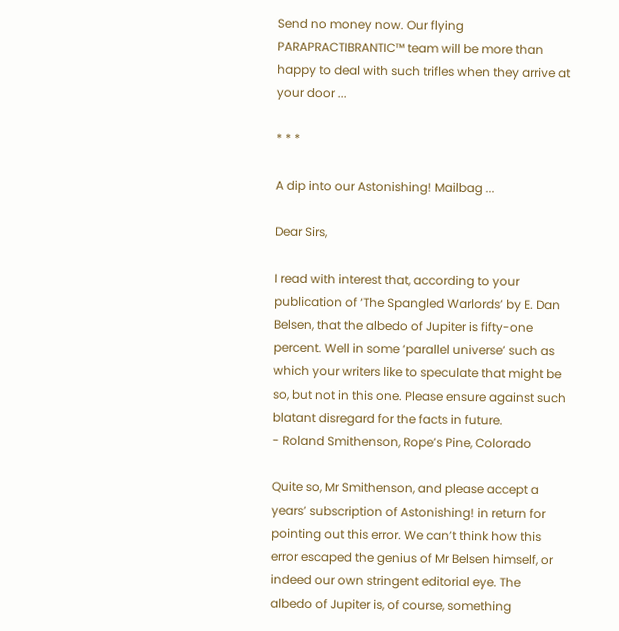Send no money now. Our flying PARAPRACTIBRANTIC™ team will be more than happy to deal with such trifles when they arrive at your door ...

* * *

A dip into our Astonishing! Mailbag ...

Dear Sirs,

I read with interest that, according to your publication of ‘The Spangled Warlords’ by E. Dan Belsen, that the albedo of Jupiter is fifty-one percent. Well in some ‘parallel universe’ such as which your writers like to speculate that might be so, but not in this one. Please ensure against such blatant disregard for the facts in future.
- Roland Smithenson, Rope’s Pine, Colorado

Quite so, Mr Smithenson, and please accept a years’ subscription of Astonishing! in return for pointing out this error. We can’t think how this error escaped the genius of Mr Belsen himself, or indeed our own stringent editorial eye. The albedo of Jupiter is, of course, something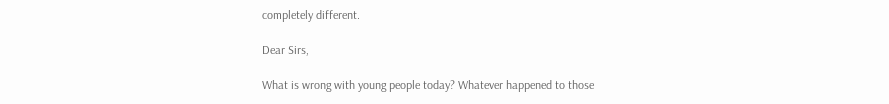completely different.

Dear Sirs,

What is wrong with young people today? Whatever happened to those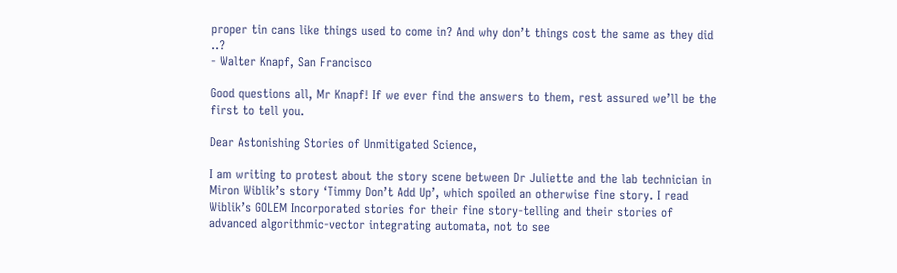proper tin cans like things used to come in? And why don’t things cost the same as they did ..?
- Walter Knapf, San Francisco

Good questions all, Mr Knapf! If we ever find the answers to them, rest assured we’ll be the first to tell you.

Dear Astonishing Stories of Unmitigated Science,

I am writing to protest about the story scene between Dr Juliette and the lab technician in Miron Wiblik’s story ‘Timmy Don’t Add Up’, which spoiled an otherwise fine story. I read Wiblik’s GOLEM Incorporated stories for their fine story-telling and their stories of advanced algorithmic-vector integrating automata, not to see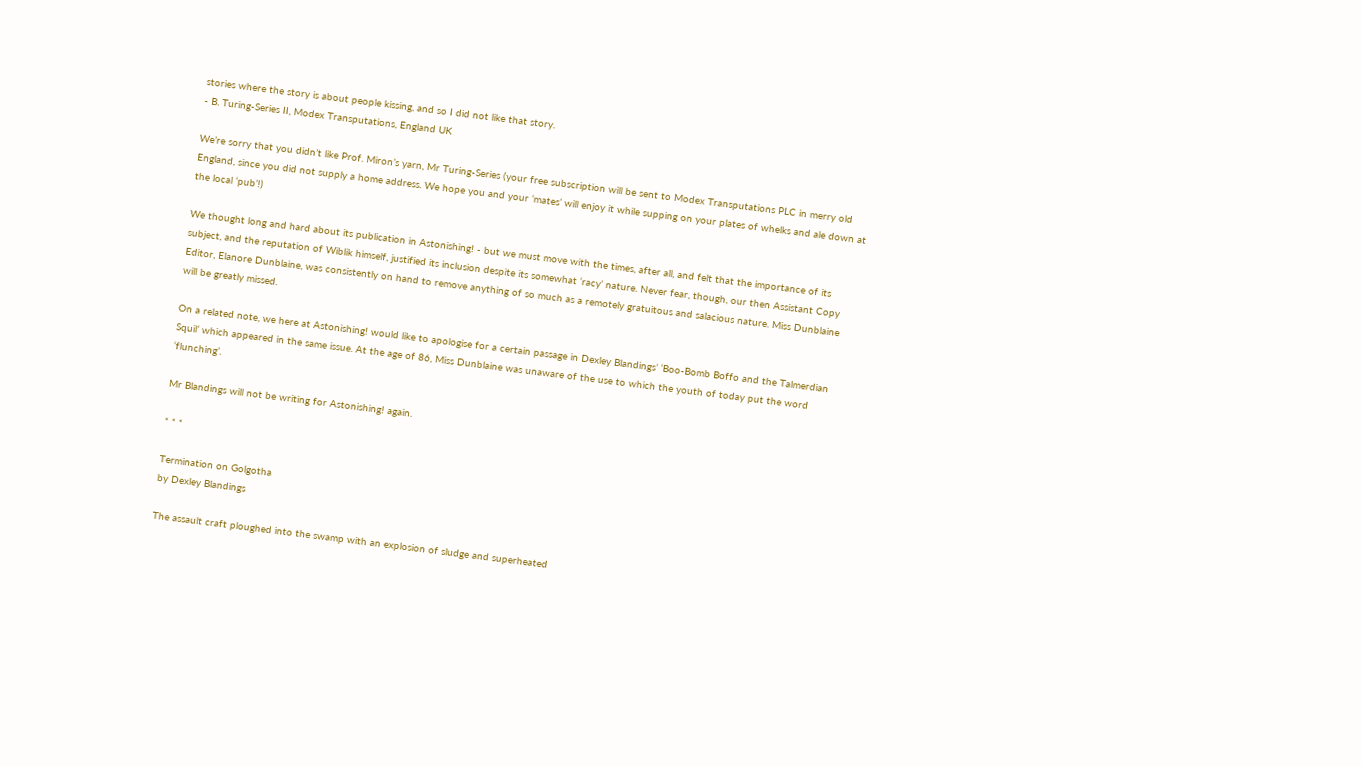stories where the story is about people kissing, and so I did not like that story.
- B. Turing-Series II, Modex Transputations, England UK

We’re sorry that you didn’t like Prof. Miron’s yarn, Mr Turing-Series (your free subscription will be sent to Modex Transputations PLC in merry old England, since you did not supply a home address. We hope you and your ‘mates’ will enjoy it while supping on your plates of whelks and ale down at the local ‘pub’!)

We thought long and hard about its publication in Astonishing! - but we must move with the times, after all, and felt that the importance of its subject, and the reputation of Wiblik himself, justified its inclusion despite its somewhat ‘racy’ nature. Never fear, though, our then Assistant Copy Editor, Elanore Dunblaine, was consistently on hand to remove anything of so much as a remotely gratuitous and salacious nature. Miss Dunblaine will be greatly missed.

On a related note, we here at Astonishing! would like to apologise for a certain passage in Dexley Blandings’ ‘Boo-Bomb Boffo and the Talmerdian Squil’ which appeared in the same issue. At the age of 86, Miss Dunblaine was unaware of the use to which the youth of today put the word ‘flunching’.

Mr Blandings will not be writing for Astonishing! again.

* * *

Termination on Golgotha
by Dexley Blandings

The assault craft ploughed into the swamp with an explosion of sludge and superheated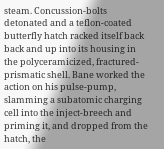steam. Concussion-bolts detonated and a teflon-coated butterfly hatch racked itself back back and up into its housing in the polyceramicized, fractured-prismatic shell. Bane worked the action on his pulse-pump, slamming a subatomic charging cell into the inject-breech and priming it, and dropped from the hatch, the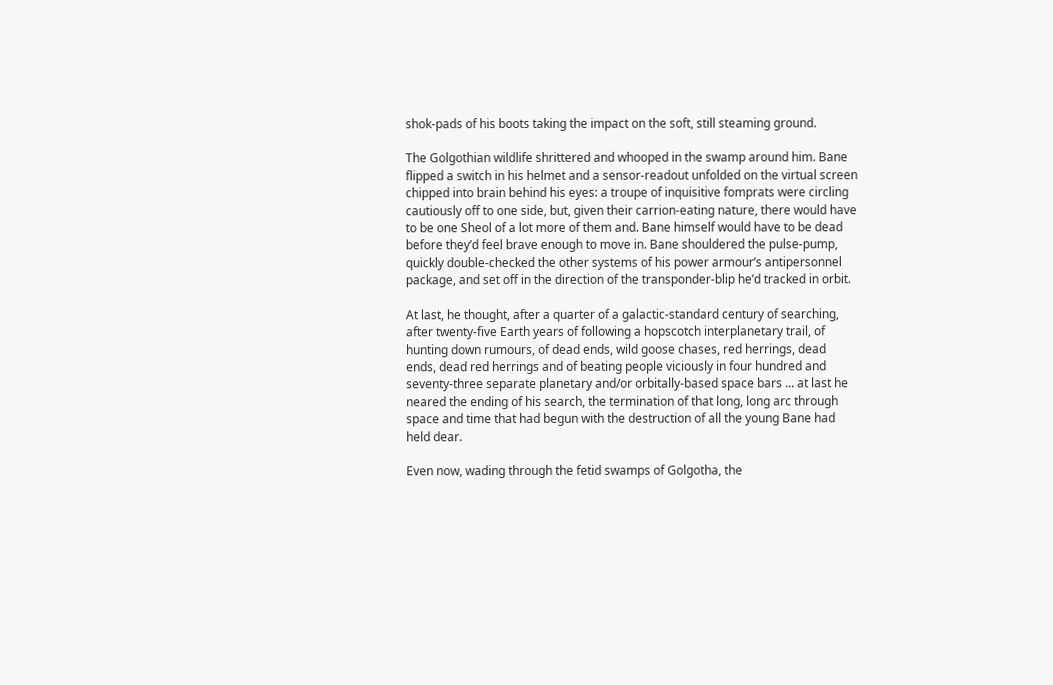shok-pads of his boots taking the impact on the soft, still steaming ground.

The Golgothian wildlife shrittered and whooped in the swamp around him. Bane flipped a switch in his helmet and a sensor-readout unfolded on the virtual screen chipped into brain behind his eyes: a troupe of inquisitive fomprats were circling cautiously off to one side, but, given their carrion-eating nature, there would have to be one Sheol of a lot more of them and. Bane himself would have to be dead before they’d feel brave enough to move in. Bane shouldered the pulse-pump, quickly double-checked the other systems of his power armour’s antipersonnel package, and set off in the direction of the transponder-blip he’d tracked in orbit.

At last, he thought, after a quarter of a galactic-standard century of searching, after twenty-five Earth years of following a hopscotch interplanetary trail, of hunting down rumours, of dead ends, wild goose chases, red herrings, dead ends, dead red herrings and of beating people viciously in four hundred and seventy-three separate planetary and/or orbitally-based space bars ... at last he neared the ending of his search, the termination of that long, long arc through space and time that had begun with the destruction of all the young Bane had held dear.

Even now, wading through the fetid swamps of Golgotha, the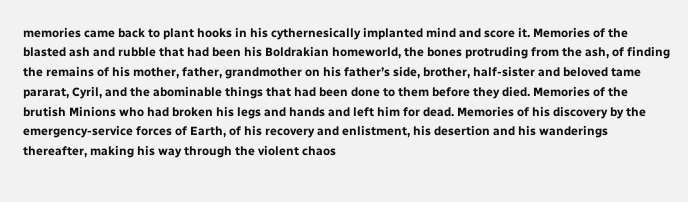memories came back to plant hooks in his cythernesically implanted mind and score it. Memories of the blasted ash and rubble that had been his Boldrakian homeworld, the bones protruding from the ash, of finding the remains of his mother, father, grandmother on his father’s side, brother, half-sister and beloved tame pararat, Cyril, and the abominable things that had been done to them before they died. Memories of the brutish Minions who had broken his legs and hands and left him for dead. Memories of his discovery by the emergency-service forces of Earth, of his recovery and enlistment, his desertion and his wanderings thereafter, making his way through the violent chaos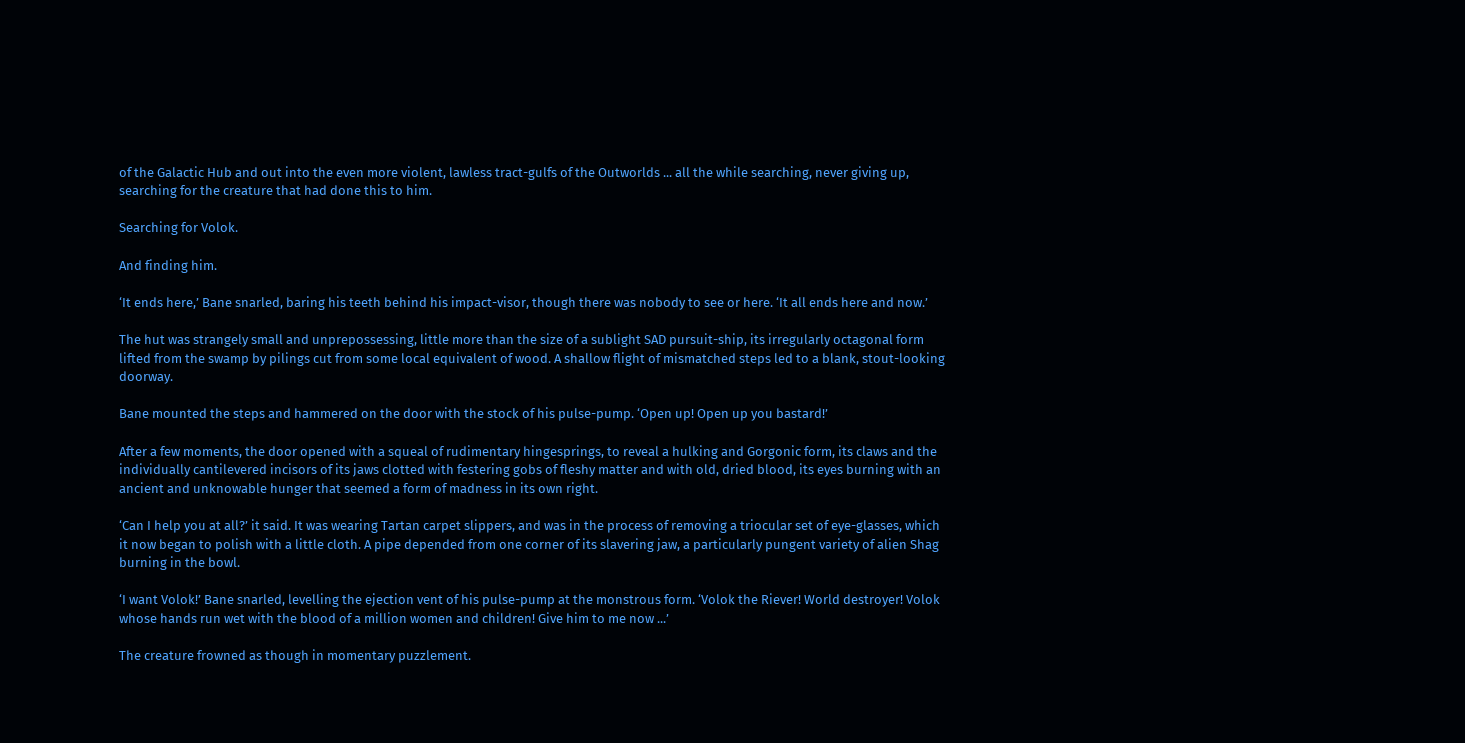of the Galactic Hub and out into the even more violent, lawless tract-gulfs of the Outworlds ... all the while searching, never giving up, searching for the creature that had done this to him.

Searching for Volok.

And finding him.

‘It ends here,’ Bane snarled, baring his teeth behind his impact-visor, though there was nobody to see or here. ‘It all ends here and now.’

The hut was strangely small and unprepossessing, little more than the size of a sublight SAD pursuit-ship, its irregularly octagonal form lifted from the swamp by pilings cut from some local equivalent of wood. A shallow flight of mismatched steps led to a blank, stout-looking doorway.

Bane mounted the steps and hammered on the door with the stock of his pulse-pump. ‘Open up! Open up you bastard!’

After a few moments, the door opened with a squeal of rudimentary hingesprings, to reveal a hulking and Gorgonic form, its claws and the individually cantilevered incisors of its jaws clotted with festering gobs of fleshy matter and with old, dried blood, its eyes burning with an ancient and unknowable hunger that seemed a form of madness in its own right.

‘Can I help you at all?’ it said. It was wearing Tartan carpet slippers, and was in the process of removing a triocular set of eye-glasses, which it now began to polish with a little cloth. A pipe depended from one corner of its slavering jaw, a particularly pungent variety of alien Shag burning in the bowl.

‘I want Volok!’ Bane snarled, levelling the ejection vent of his pulse-pump at the monstrous form. ‘Volok the Riever! World destroyer! Volok whose hands run wet with the blood of a million women and children! Give him to me now ...’

The creature frowned as though in momentary puzzlement.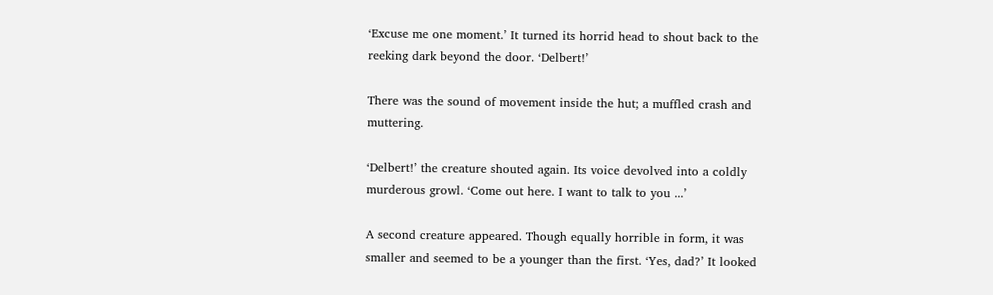‘Excuse me one moment.’ It turned its horrid head to shout back to the reeking dark beyond the door. ‘Delbert!’

There was the sound of movement inside the hut; a muffled crash and muttering.

‘Delbert!’ the creature shouted again. Its voice devolved into a coldly murderous growl. ‘Come out here. I want to talk to you ...’

A second creature appeared. Though equally horrible in form, it was smaller and seemed to be a younger than the first. ‘Yes, dad?’ It looked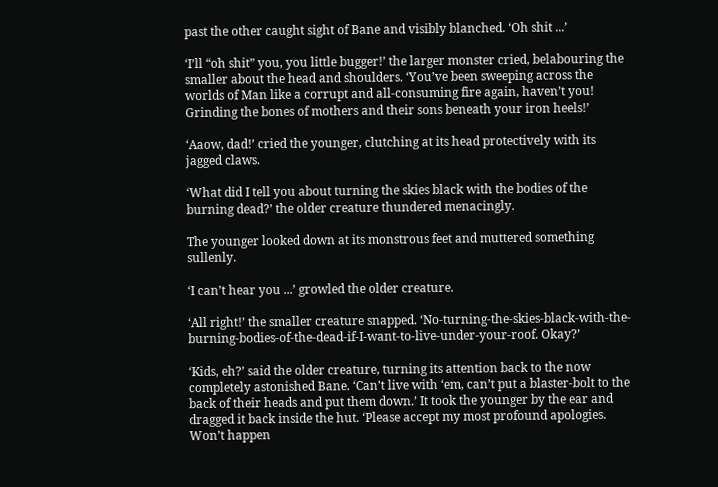past the other caught sight of Bane and visibly blanched. ‘Oh shit ...’

‘I’ll “oh shit” you, you little bugger!’ the larger monster cried, belabouring the smaller about the head and shoulders. ‘You’ve been sweeping across the worlds of Man like a corrupt and all-consuming fire again, haven’t you! Grinding the bones of mothers and their sons beneath your iron heels!’

‘Aaow, dad!’ cried the younger, clutching at its head protectively with its jagged claws.

‘What did I tell you about turning the skies black with the bodies of the burning dead?’ the older creature thundered menacingly.

The younger looked down at its monstrous feet and muttered something sullenly.

‘I can’t hear you ...’ growled the older creature.

‘All right!’ the smaller creature snapped. ‘No-turning-the-skies-black-with-the-burning-bodies-of-the-dead-if-I-want-to-live-under-your-roof. Okay?’

‘Kids, eh?’ said the older creature, turning its attention back to the now completely astonished Bane. ‘Can’t live with ‘em, can’t put a blaster-bolt to the back of their heads and put them down.’ It took the younger by the ear and dragged it back inside the hut. ‘Please accept my most profound apologies. Won’t happen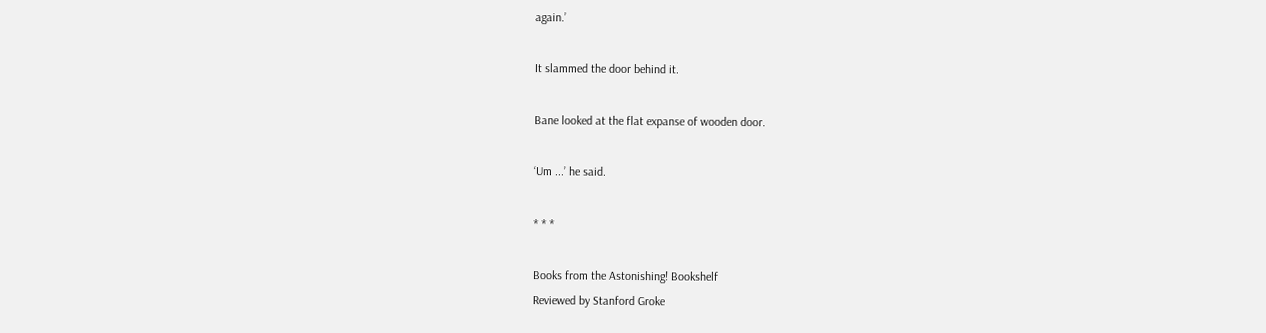again.’

It slammed the door behind it.

Bane looked at the flat expanse of wooden door.

‘Um ...’ he said.

* * *

Books from the Astonishing! Bookshelf
Reviewed by Stanford Groke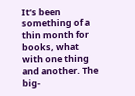It’s been something of a thin month for books, what with one thing and another. The big-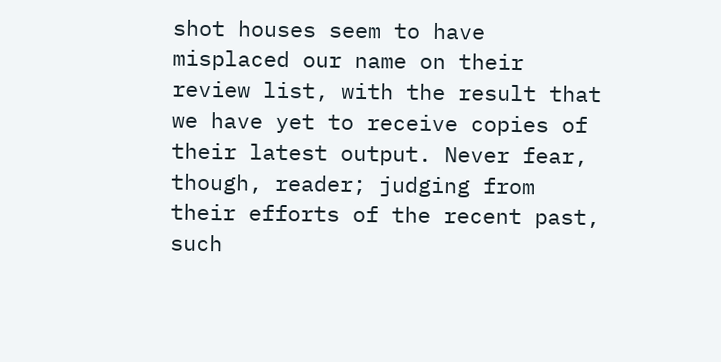shot houses seem to have misplaced our name on their review list, with the result that we have yet to receive copies of their latest output. Never fear, though, reader; judging from their efforts of the recent past, such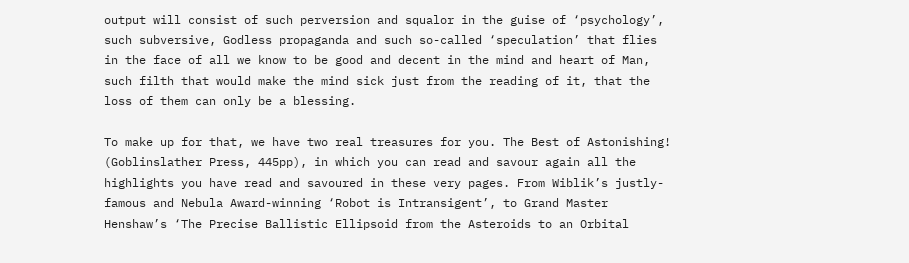output will consist of such perversion and squalor in the guise of ‘psychology’, such subversive, Godless propaganda and such so-called ‘speculation’ that flies in the face of all we know to be good and decent in the mind and heart of Man, such filth that would make the mind sick just from the reading of it, that the loss of them can only be a blessing.

To make up for that, we have two real treasures for you. The Best of Astonishing! (Goblinslather Press, 445pp), in which you can read and savour again all the highlights you have read and savoured in these very pages. From Wiblik’s justly-famous and Nebula Award-winning ‘Robot is Intransigent’, to Grand Master Henshaw’s ‘The Precise Ballistic Ellipsoid from the Asteroids to an Orbital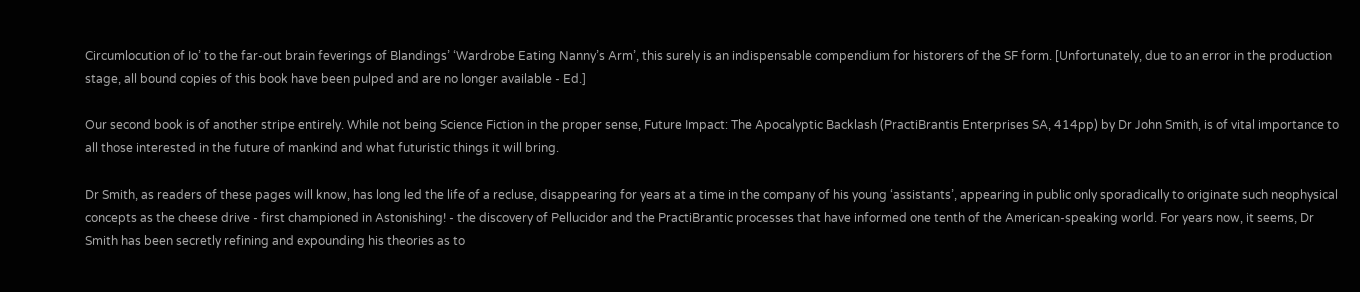Circumlocution of Io’ to the far-out brain feverings of Blandings’ ‘Wardrobe Eating Nanny’s Arm’, this surely is an indispensable compendium for historers of the SF form. [Unfortunately, due to an error in the production stage, all bound copies of this book have been pulped and are no longer available - Ed.]

Our second book is of another stripe entirely. While not being Science Fiction in the proper sense, Future Impact: The Apocalyptic Backlash (PractiBrantis Enterprises SA, 414pp) by Dr John Smith, is of vital importance to all those interested in the future of mankind and what futuristic things it will bring.

Dr Smith, as readers of these pages will know, has long led the life of a recluse, disappearing for years at a time in the company of his young ‘assistants’, appearing in public only sporadically to originate such neophysical concepts as the cheese drive - first championed in Astonishing! - the discovery of Pellucidor and the PractiBrantic processes that have informed one tenth of the American-speaking world. For years now, it seems, Dr Smith has been secretly refining and expounding his theories as to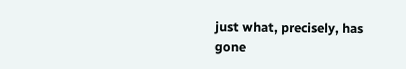just what, precisely, has gone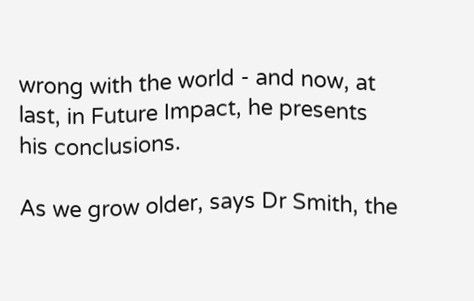wrong with the world - and now, at last, in Future Impact, he presents his conclusions.

As we grow older, says Dr Smith, the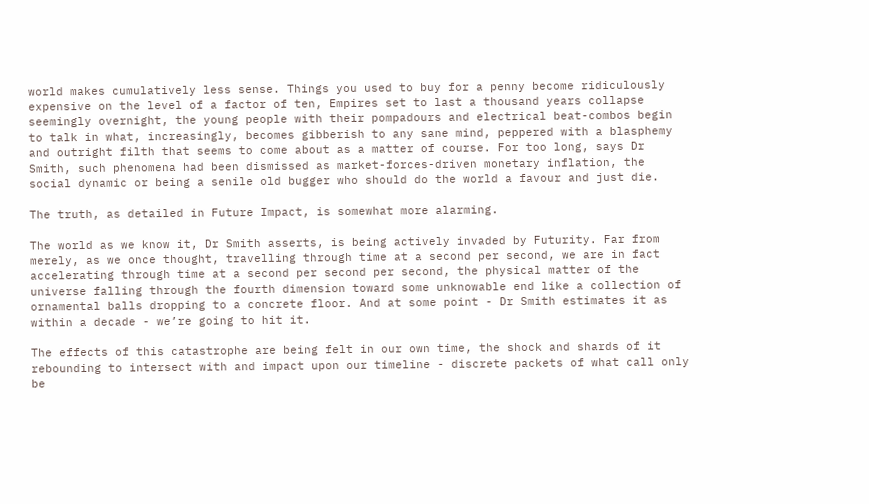world makes cumulatively less sense. Things you used to buy for a penny become ridiculously expensive on the level of a factor of ten, Empires set to last a thousand years collapse seemingly overnight, the young people with their pompadours and electrical beat-combos begin to talk in what, increasingly, becomes gibberish to any sane mind, peppered with a blasphemy and outright filth that seems to come about as a matter of course. For too long, says Dr Smith, such phenomena had been dismissed as market-forces-driven monetary inflation, the social dynamic or being a senile old bugger who should do the world a favour and just die.

The truth, as detailed in Future Impact, is somewhat more alarming.

The world as we know it, Dr Smith asserts, is being actively invaded by Futurity. Far from merely, as we once thought, travelling through time at a second per second, we are in fact accelerating through time at a second per second per second, the physical matter of the universe falling through the fourth dimension toward some unknowable end like a collection of ornamental balls dropping to a concrete floor. And at some point - Dr Smith estimates it as within a decade - we’re going to hit it.

The effects of this catastrophe are being felt in our own time, the shock and shards of it rebounding to intersect with and impact upon our timeline - discrete packets of what call only be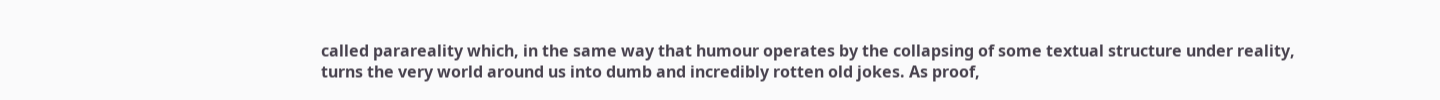called parareality which, in the same way that humour operates by the collapsing of some textual structure under reality, turns the very world around us into dumb and incredibly rotten old jokes. As proof,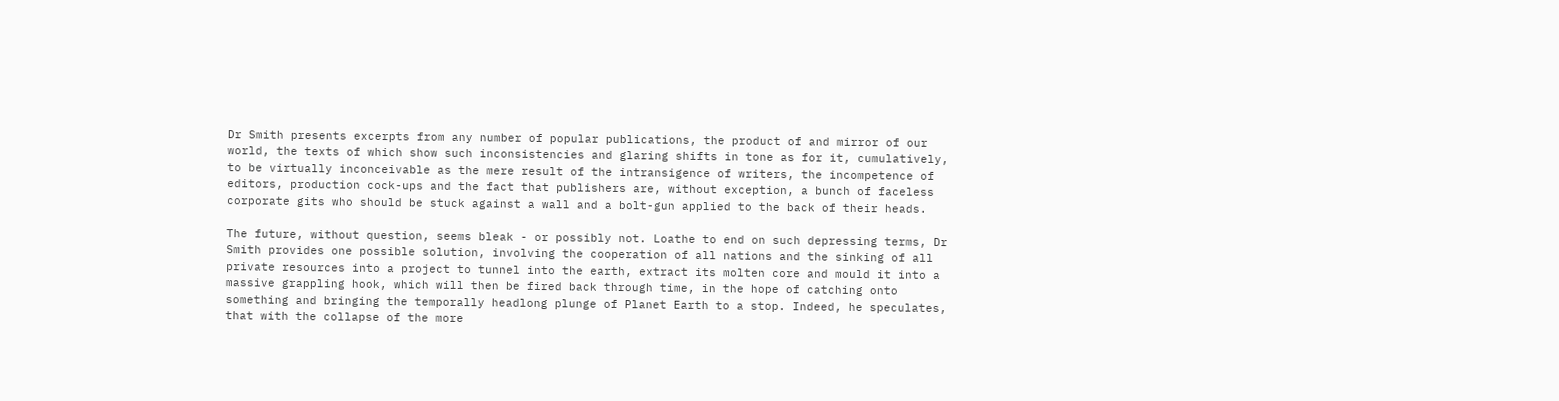Dr Smith presents excerpts from any number of popular publications, the product of and mirror of our world, the texts of which show such inconsistencies and glaring shifts in tone as for it, cumulatively, to be virtually inconceivable as the mere result of the intransigence of writers, the incompetence of editors, production cock-ups and the fact that publishers are, without exception, a bunch of faceless corporate gits who should be stuck against a wall and a bolt-gun applied to the back of their heads.

The future, without question, seems bleak - or possibly not. Loathe to end on such depressing terms, Dr Smith provides one possible solution, involving the cooperation of all nations and the sinking of all private resources into a project to tunnel into the earth, extract its molten core and mould it into a massive grappling hook, which will then be fired back through time, in the hope of catching onto something and bringing the temporally headlong plunge of Planet Earth to a stop. Indeed, he speculates, that with the collapse of the more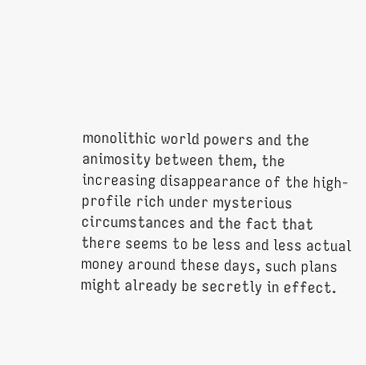monolithic world powers and the animosity between them, the increasing disappearance of the high-profile rich under mysterious circumstances and the fact that there seems to be less and less actual money around these days, such plans might already be secretly in effect.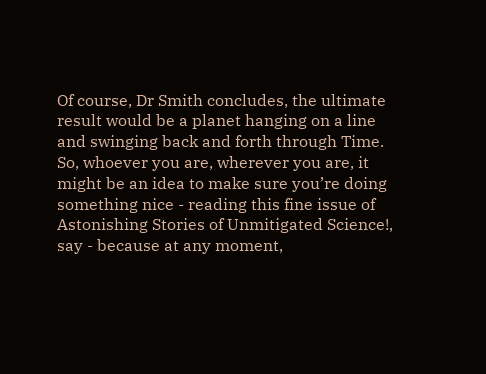Of course, Dr Smith concludes, the ultimate result would be a planet hanging on a line and swinging back and forth through Time. So, whoever you are, wherever you are, it might be an idea to make sure you’re doing something nice - reading this fine issue of Astonishing Stories of Unmitigated Science!, say - because at any moment,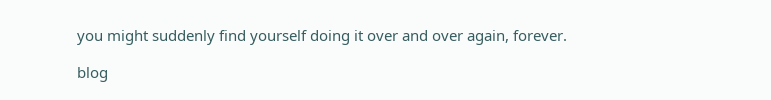you might suddenly find yourself doing it over and over again, forever.

blog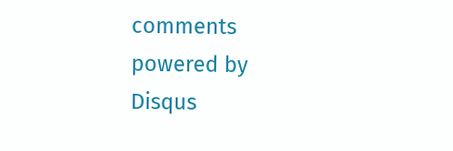comments powered by Disqus